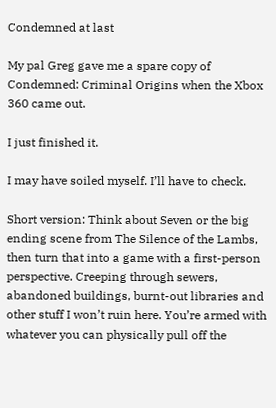Condemned at last

My pal Greg gave me a spare copy of Condemned: Criminal Origins when the Xbox 360 came out.

I just finished it.

I may have soiled myself. I’ll have to check.

Short version: Think about Seven or the big ending scene from The Silence of the Lambs, then turn that into a game with a first-person perspective. Creeping through sewers, abandoned buildings, burnt-out libraries and other stuff I won’t ruin here. You’re armed with whatever you can physically pull off the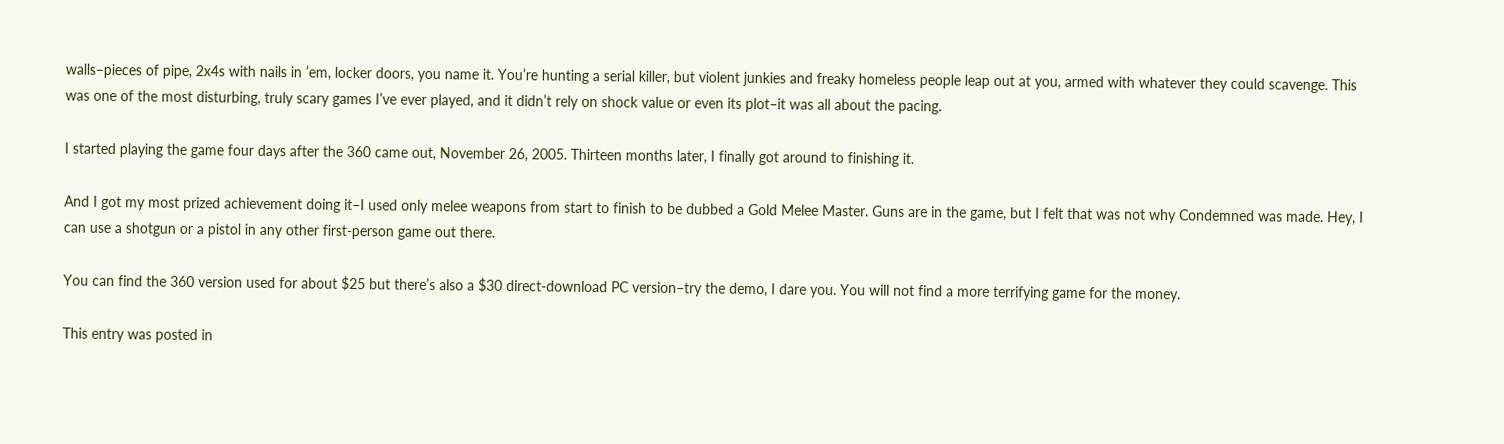walls–pieces of pipe, 2x4s with nails in ’em, locker doors, you name it. You’re hunting a serial killer, but violent junkies and freaky homeless people leap out at you, armed with whatever they could scavenge. This was one of the most disturbing, truly scary games I’ve ever played, and it didn’t rely on shock value or even its plot–it was all about the pacing.

I started playing the game four days after the 360 came out, November 26, 2005. Thirteen months later, I finally got around to finishing it.

And I got my most prized achievement doing it–I used only melee weapons from start to finish to be dubbed a Gold Melee Master. Guns are in the game, but I felt that was not why Condemned was made. Hey, I can use a shotgun or a pistol in any other first-person game out there.

You can find the 360 version used for about $25 but there’s also a $30 direct-download PC version–try the demo, I dare you. You will not find a more terrifying game for the money.

This entry was posted in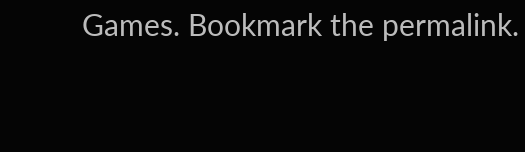Games. Bookmark the permalink.